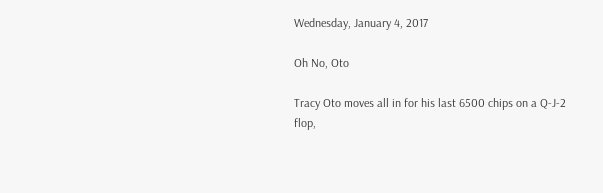Wednesday, January 4, 2017

Oh No, Oto

Tracy Oto moves all in for his last 6500 chips on a Q-J-2 flop,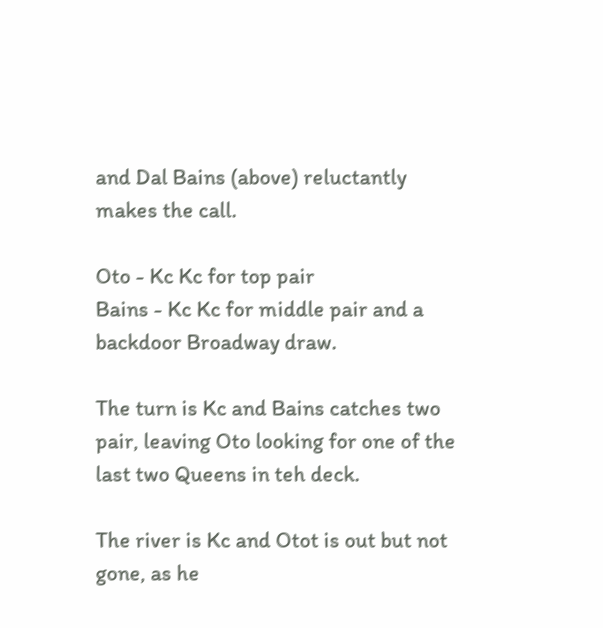and Dal Bains (above) reluctantly makes the call.

Oto - Kc Kc for top pair
Bains - Kc Kc for middle pair and a backdoor Broadway draw.

The turn is Kc and Bains catches two pair, leaving Oto looking for one of the last two Queens in teh deck.

The river is Kc and Otot is out but not gone, as he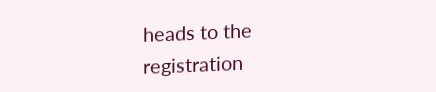heads to the registration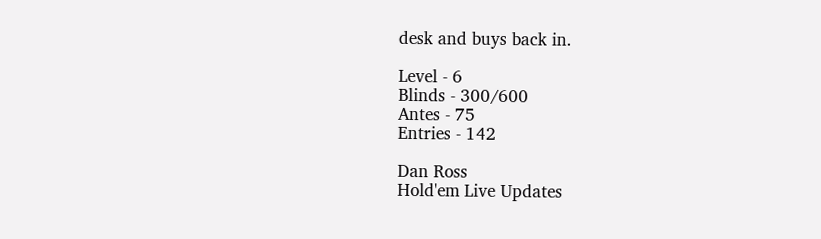desk and buys back in.

Level - 6
Blinds - 300/600
Antes - 75
Entries - 142

Dan Ross
Hold'em Live Updates